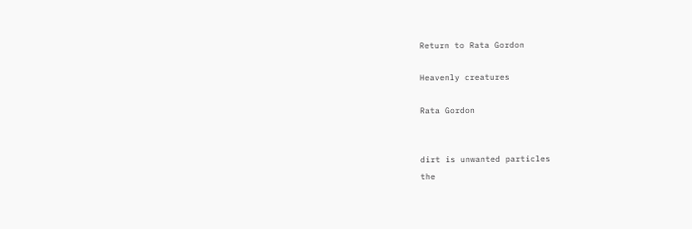Return to Rata Gordon

Heavenly creatures

Rata Gordon


dirt is unwanted particles
the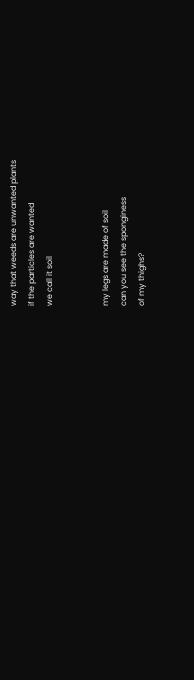way that weeds are unwanted plants
if the particles are wanted
we call it soil


my legs are made of soil
can you see the sponginess
of my thighs?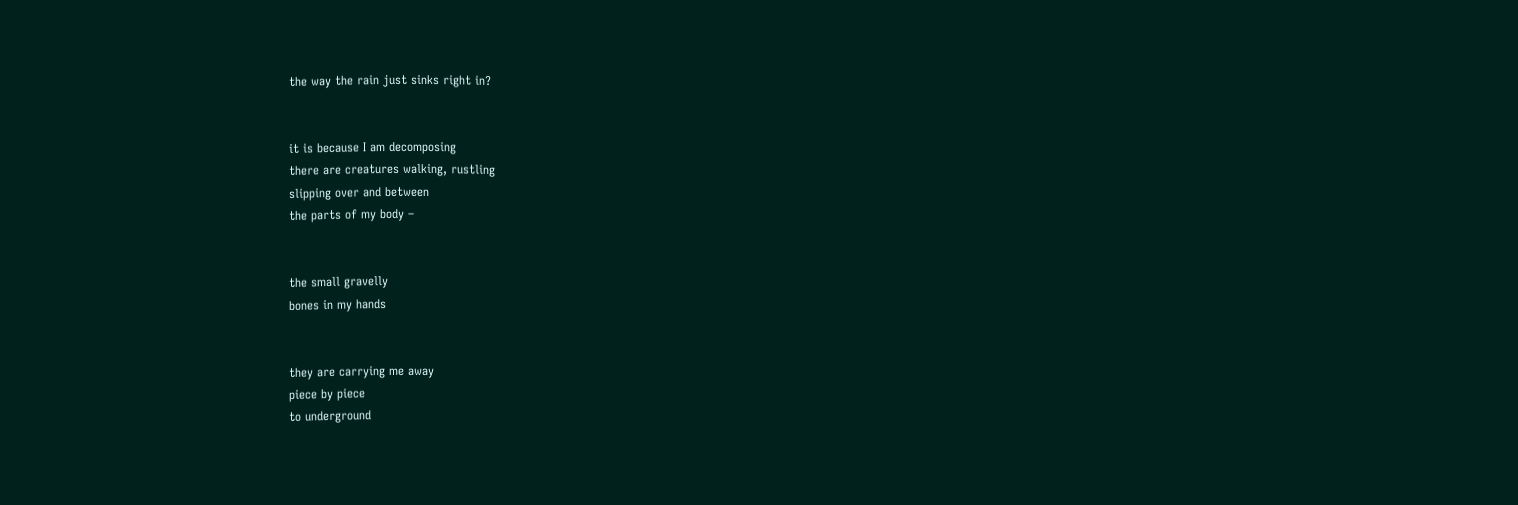the way the rain just sinks right in?


it is because I am decomposing
there are creatures walking, rustling
slipping over and between
the parts of my body –


the small gravelly
bones in my hands


they are carrying me away
piece by piece
to underground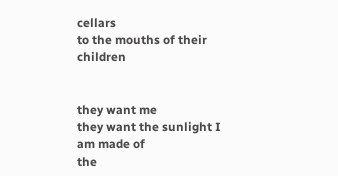cellars
to the mouths of their children


they want me
they want the sunlight I am made of
the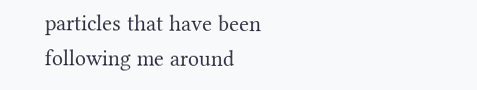particles that have been
following me around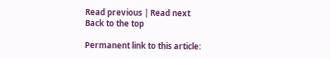Read previous | Read next
Back to the top

Permanent link to this article: